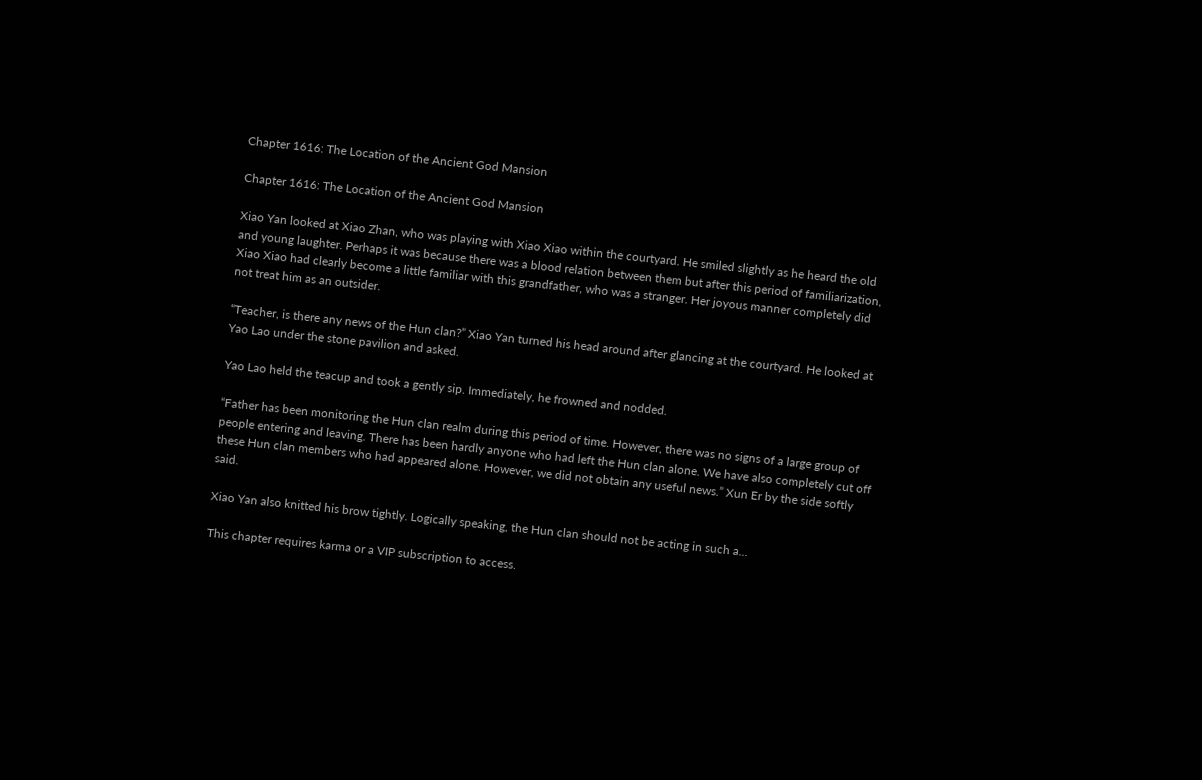Chapter 1616: The Location of the Ancient God Mansion

Chapter 1616: The Location of the Ancient God Mansion

Xiao Yan looked at Xiao Zhan, who was playing with Xiao Xiao within the courtyard. He smiled slightly as he heard the old and young laughter. Perhaps it was because there was a blood relation between them but after this period of familiarization, Xiao Xiao had clearly become a little familiar with this grandfather, who was a stranger. Her joyous manner completely did not treat him as an outsider.

“Teacher, is there any news of the Hun clan?” Xiao Yan turned his head around after glancing at the courtyard. He looked at Yao Lao under the stone pavilion and asked.

Yao Lao held the teacup and took a gently sip. Immediately, he frowned and nodded.

“Father has been monitoring the Hun clan realm during this period of time. However, there was no signs of a large group of people entering and leaving. There has been hardly anyone who had left the Hun clan alone. We have also completely cut off these Hun clan members who had appeared alone. However, we did not obtain any useful news.” Xun Er by the side softly said.

Xiao Yan also knitted his brow tightly. Logically speaking, the Hun clan should not be acting in such a...

This chapter requires karma or a VIP subscription to access.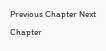Previous Chapter Next Chapter